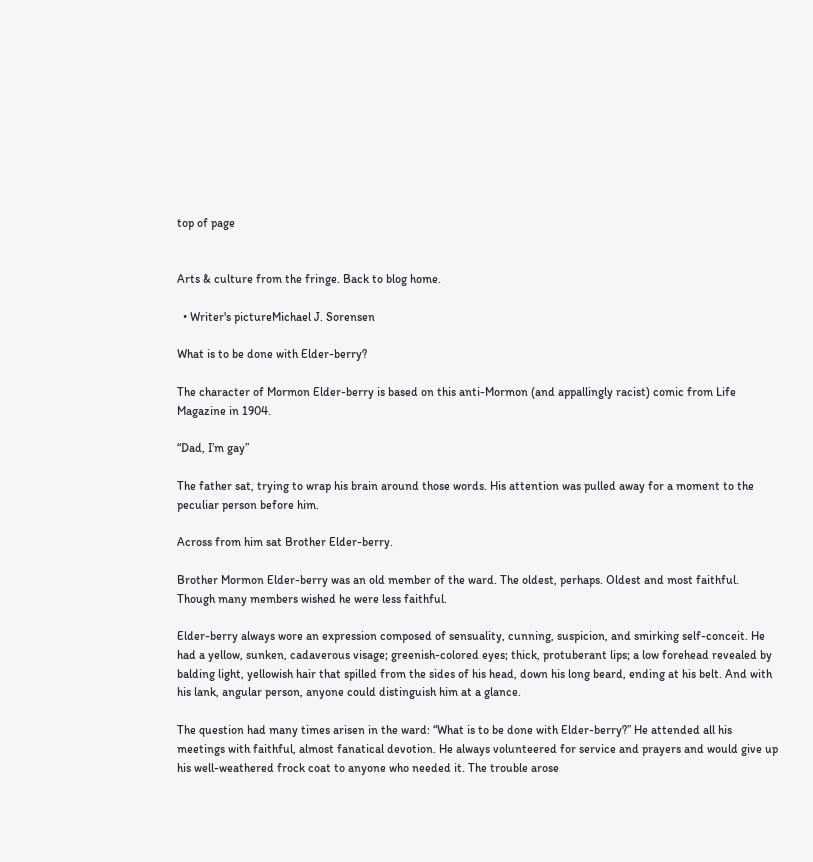top of page


Arts & culture from the fringe. Back to blog home.

  • Writer's pictureMichael J. Sorensen

What is to be done with Elder-berry?

The character of Mormon Elder-berry is based on this anti-Mormon (and appallingly racist) comic from Life Magazine in 1904.

“Dad, I’m gay”

The father sat, trying to wrap his brain around those words. His attention was pulled away for a moment to the peculiar person before him.

Across from him sat Brother Elder-berry.

Brother Mormon Elder-berry was an old member of the ward. The oldest, perhaps. Oldest and most faithful. Though many members wished he were less faithful.

Elder-berry always wore an expression composed of sensuality, cunning, suspicion, and smirking self-conceit. He had a yellow, sunken, cadaverous visage; greenish-colored eyes; thick, protuberant lips; a low forehead revealed by balding light, yellowish hair that spilled from the sides of his head, down his long beard, ending at his belt. And with his lank, angular person, anyone could distinguish him at a glance.

The question had many times arisen in the ward: “What is to be done with Elder-berry?” He attended all his meetings with faithful, almost fanatical devotion. He always volunteered for service and prayers and would give up his well-weathered frock coat to anyone who needed it. The trouble arose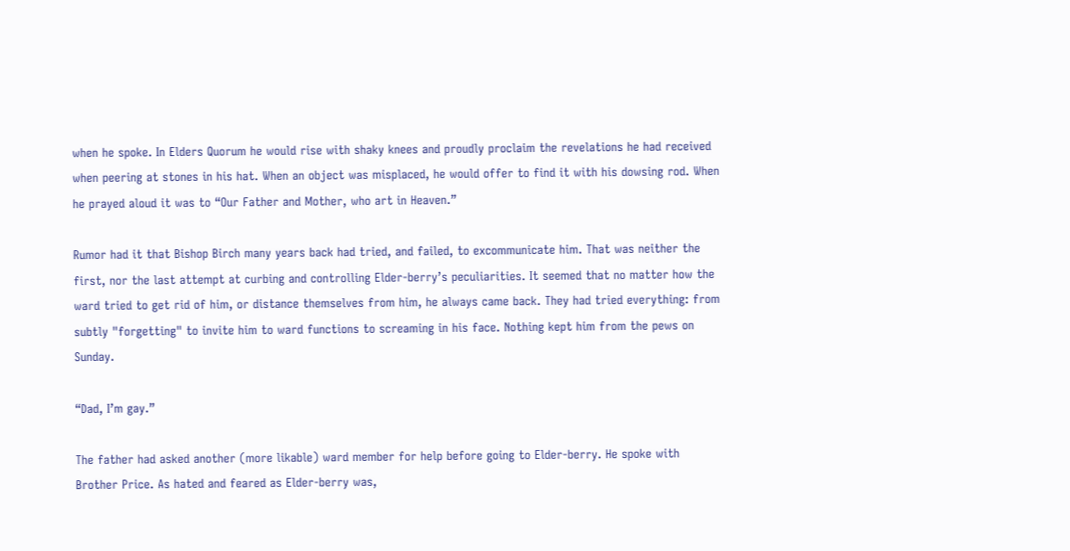when he spoke. In Elders Quorum he would rise with shaky knees and proudly proclaim the revelations he had received when peering at stones in his hat. When an object was misplaced, he would offer to find it with his dowsing rod. When he prayed aloud it was to “Our Father and Mother, who art in Heaven.”

Rumor had it that Bishop Birch many years back had tried, and failed, to excommunicate him. That was neither the first, nor the last attempt at curbing and controlling Elder-berry’s peculiarities. It seemed that no matter how the ward tried to get rid of him, or distance themselves from him, he always came back. They had tried everything: from subtly "forgetting" to invite him to ward functions to screaming in his face. Nothing kept him from the pews on Sunday.

“Dad, I’m gay.”

The father had asked another (more likable) ward member for help before going to Elder-berry. He spoke with Brother Price. As hated and feared as Elder-berry was,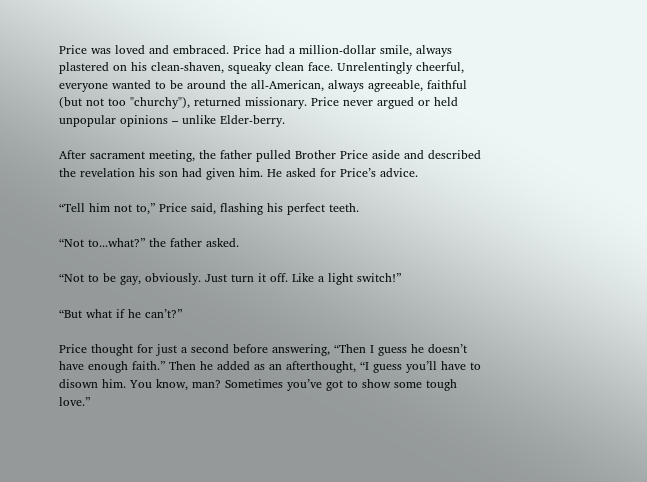Price was loved and embraced. Price had a million-dollar smile, always plastered on his clean-shaven, squeaky clean face. Unrelentingly cheerful, everyone wanted to be around the all-American, always agreeable, faithful (but not too "churchy"), returned missionary. Price never argued or held unpopular opinions – unlike Elder-berry.

After sacrament meeting, the father pulled Brother Price aside and described the revelation his son had given him. He asked for Price’s advice.

“Tell him not to,” Price said, flashing his perfect teeth.

“Not to...what?” the father asked.

“Not to be gay, obviously. Just turn it off. Like a light switch!”

“But what if he can’t?”

Price thought for just a second before answering, “Then I guess he doesn’t have enough faith.” Then he added as an afterthought, “I guess you’ll have to disown him. You know, man? Sometimes you’ve got to show some tough love.”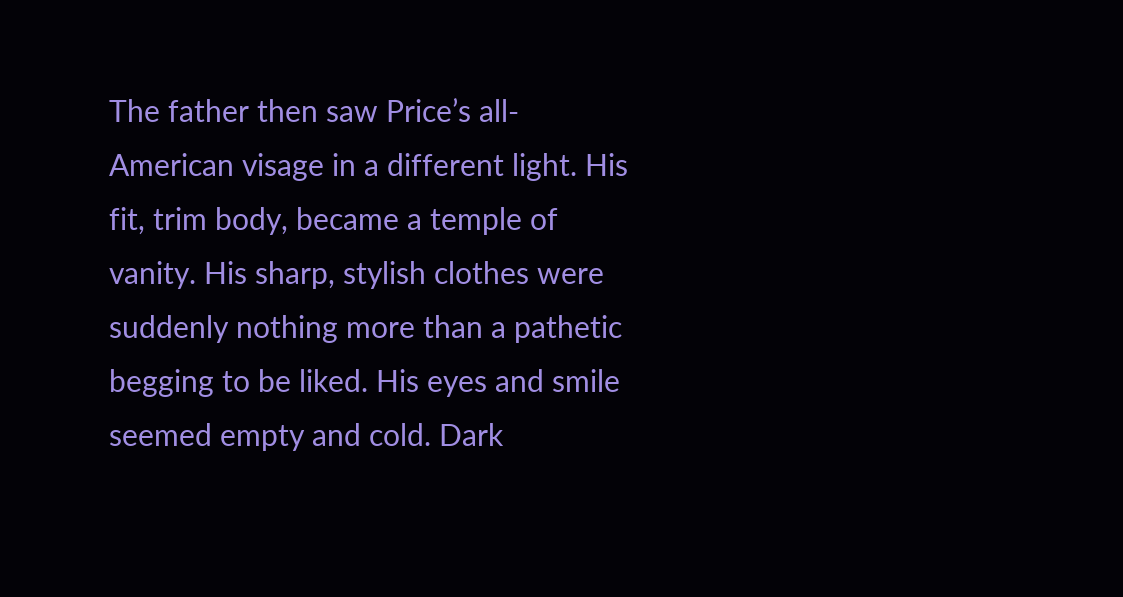The father then saw Price’s all-American visage in a different light. His fit, trim body, became a temple of vanity. His sharp, stylish clothes were suddenly nothing more than a pathetic begging to be liked. His eyes and smile seemed empty and cold. Dark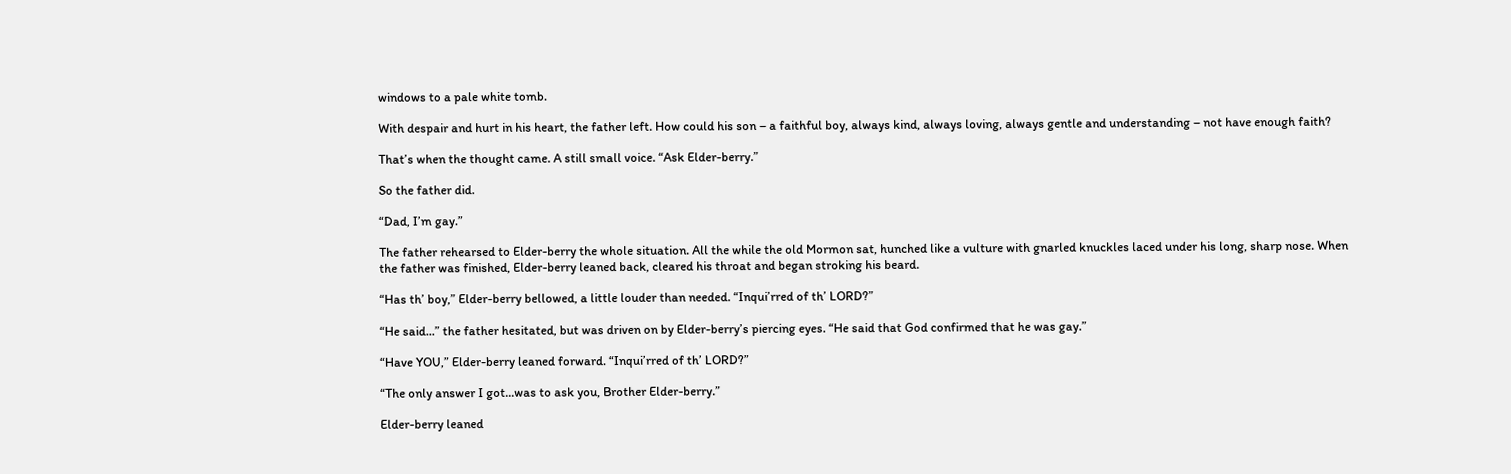windows to a pale white tomb.

With despair and hurt in his heart, the father left. How could his son – a faithful boy, always kind, always loving, always gentle and understanding – not have enough faith?

That’s when the thought came. A still small voice. “Ask Elder-berry.”

So the father did.

“Dad, I’m gay.”

The father rehearsed to Elder-berry the whole situation. All the while the old Mormon sat, hunched like a vulture with gnarled knuckles laced under his long, sharp nose. When the father was finished, Elder-berry leaned back, cleared his throat and began stroking his beard.

“Has th’ boy,” Elder-berry bellowed, a little louder than needed. “Inqui’rred of th’ LORD?”

“He said...” the father hesitated, but was driven on by Elder-berry’s piercing eyes. “He said that God confirmed that he was gay.”

“Have YOU,” Elder-berry leaned forward. “Inqui’rred of th’ LORD?”

“The only answer I got...was to ask you, Brother Elder-berry.”

Elder-berry leaned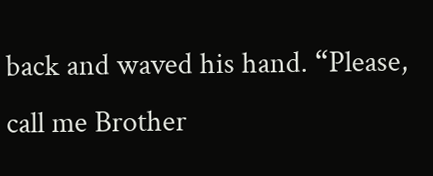back and waved his hand. “Please, call me Brother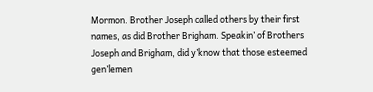Mormon. Brother Joseph called others by their first names, as did Brother Brigham. Speakin’ of Brothers Joseph and Brigham, did y’know that those esteemed gen’lemen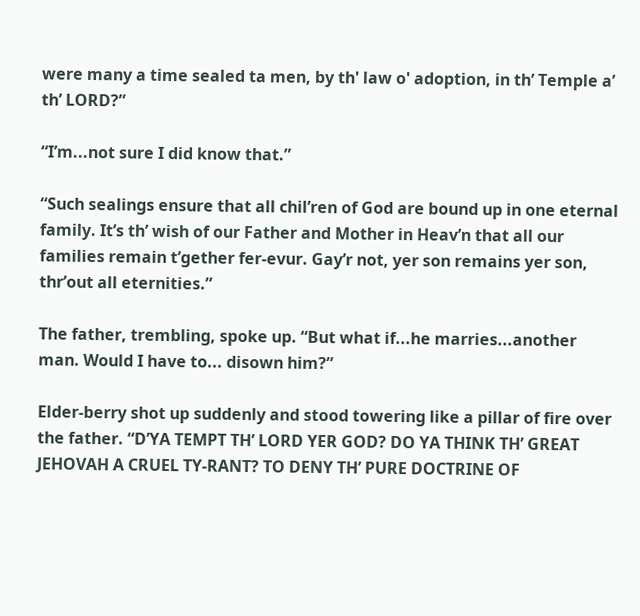were many a time sealed ta men, by th' law o' adoption, in th’ Temple a’ th’ LORD?”

“I’m...not sure I did know that.”

“Such sealings ensure that all chil’ren of God are bound up in one eternal family. It’s th’ wish of our Father and Mother in Heav’n that all our families remain t’gether fer-evur. Gay’r not, yer son remains yer son, thr’out all eternities.”

The father, trembling, spoke up. “But what if...he marries...another man. Would I have to... disown him?”

Elder-berry shot up suddenly and stood towering like a pillar of fire over the father. “D’YA TEMPT TH’ LORD YER GOD? DO YA THINK TH’ GREAT JEHOVAH A CRUEL TY-RANT? TO DENY TH’ PURE DOCTRINE OF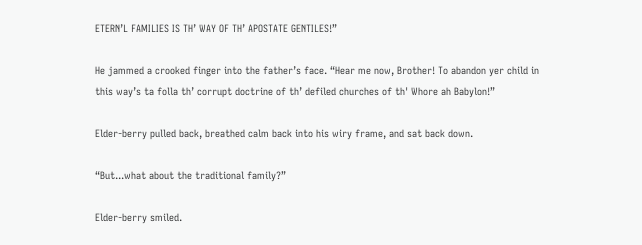ETERN’L FAMILIES IS TH’ WAY OF TH’ APOSTATE GENTILES!”

He jammed a crooked finger into the father’s face. “Hear me now, Brother! To abandon yer child in this way’s ta folla th’ corrupt doctrine of th’ defiled churches of th' Whore ah Babylon!”

Elder-berry pulled back, breathed calm back into his wiry frame, and sat back down.

“But...what about the traditional family?”

Elder-berry smiled.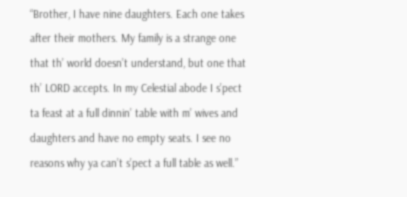“Brother, I have nine daughters. Each one takes after their mothers. My family is a strange one that th’ world doesn’t understand, but one that th’ LORD accepts. In my Celestial abode I s’pect ta feast at a full dinnin’ table with m’ wives and daughters and have no empty seats. I see no reasons why ya can’t s’pect a full table as well.”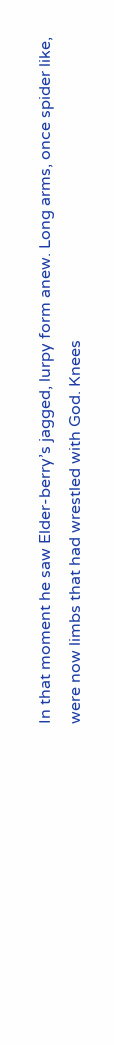In that moment he saw Elder-berry’s jagged, lurpy form anew. Long arms, once spider like, were now limbs that had wrestled with God. Knees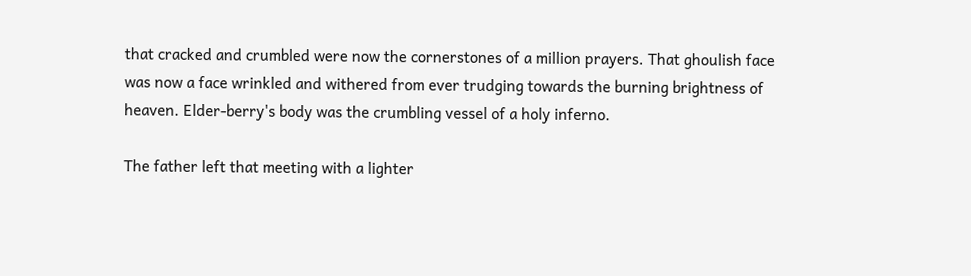that cracked and crumbled were now the cornerstones of a million prayers. That ghoulish face was now a face wrinkled and withered from ever trudging towards the burning brightness of heaven. Elder-berry's body was the crumbling vessel of a holy inferno.

The father left that meeting with a lighter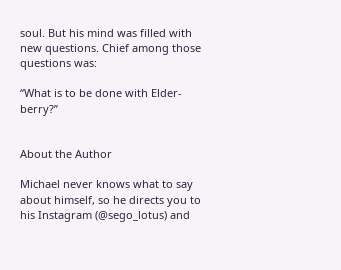soul. But his mind was filled with new questions. Chief among those questions was:

“What is to be done with Elder-berry?”


About the Author

Michael never knows what to say about himself, so he directs you to his Instagram (@sego_lotus) and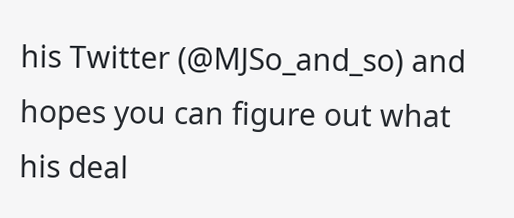his Twitter (@MJSo_and_so) and hopes you can figure out what his deal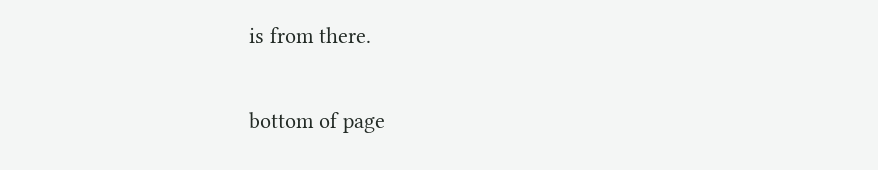is from there.


bottom of page